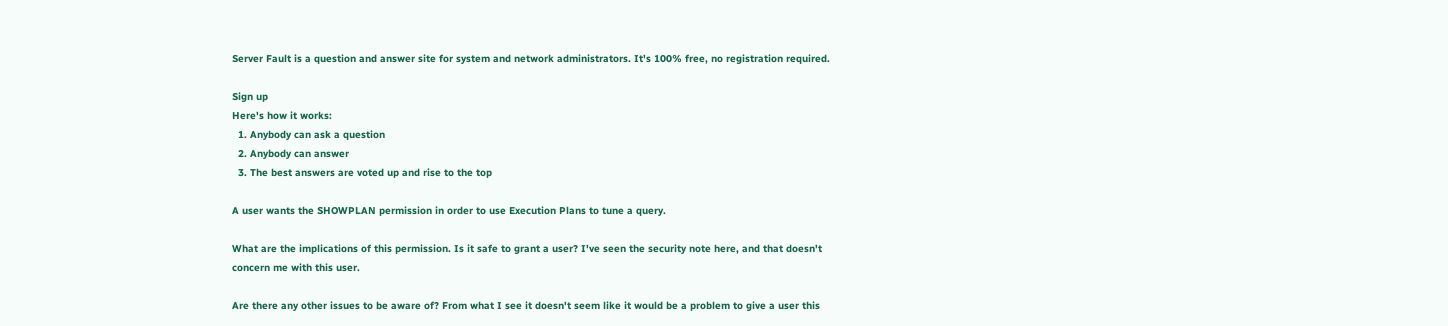Server Fault is a question and answer site for system and network administrators. It's 100% free, no registration required.

Sign up
Here's how it works:
  1. Anybody can ask a question
  2. Anybody can answer
  3. The best answers are voted up and rise to the top

A user wants the SHOWPLAN permission in order to use Execution Plans to tune a query.

What are the implications of this permission. Is it safe to grant a user? I've seen the security note here, and that doesn't concern me with this user.

Are there any other issues to be aware of? From what I see it doesn't seem like it would be a problem to give a user this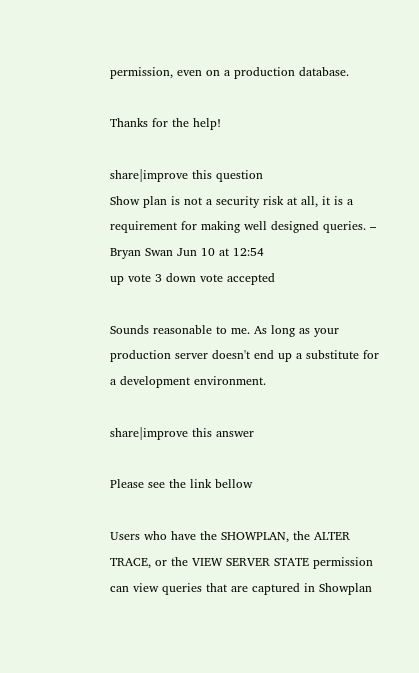permission, even on a production database.

Thanks for the help!

share|improve this question
Show plan is not a security risk at all, it is a requirement for making well designed queries. – Bryan Swan Jun 10 at 12:54
up vote 3 down vote accepted

Sounds reasonable to me. As long as your production server doesn't end up a substitute for a development environment.

share|improve this answer

Please see the link bellow

Users who have the SHOWPLAN, the ALTER TRACE, or the VIEW SERVER STATE permission can view queries that are captured in Showplan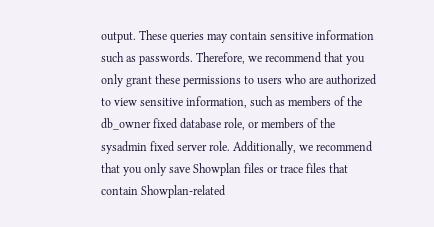output. These queries may contain sensitive information such as passwords. Therefore, we recommend that you only grant these permissions to users who are authorized to view sensitive information, such as members of the db_owner fixed database role, or members of the sysadmin fixed server role. Additionally, we recommend that you only save Showplan files or trace files that contain Showplan-related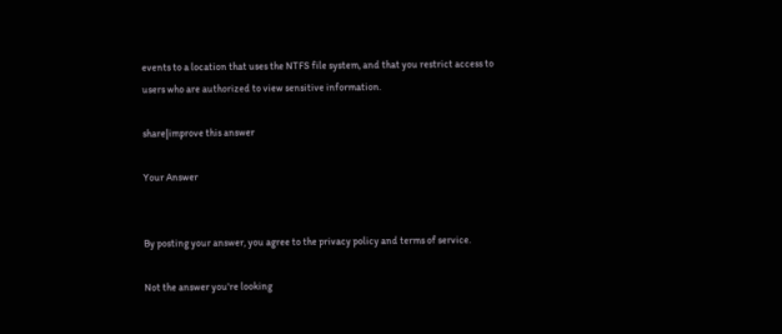events to a location that uses the NTFS file system, and that you restrict access to users who are authorized to view sensitive information.

share|improve this answer

Your Answer


By posting your answer, you agree to the privacy policy and terms of service.

Not the answer you're looking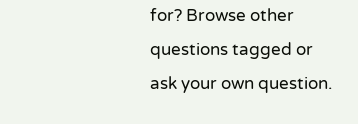for? Browse other questions tagged or ask your own question.